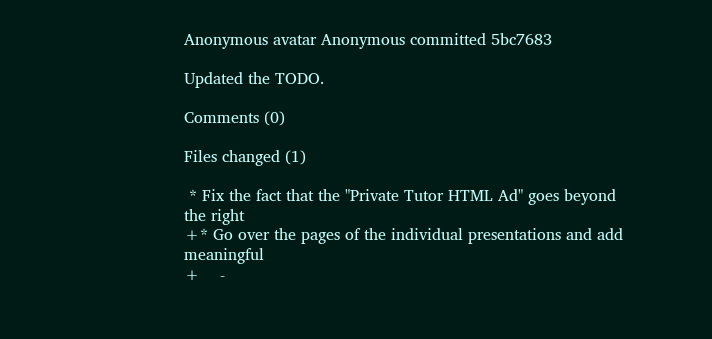Anonymous avatar Anonymous committed 5bc7683

Updated the TODO.

Comments (0)

Files changed (1)

 * Fix the fact that the "Private Tutor HTML Ad" goes beyond the right
+* Go over the pages of the individual presentations and add meaningful
+    -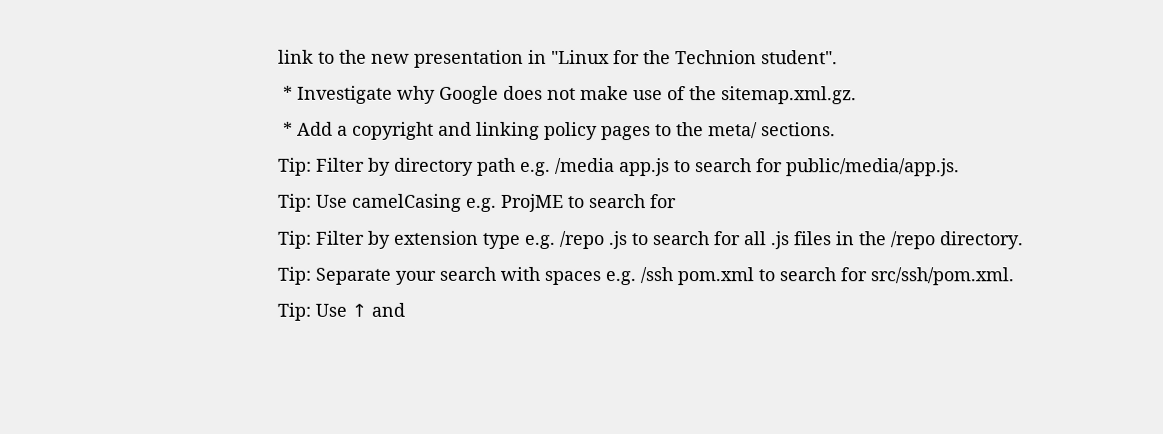link to the new presentation in "Linux for the Technion student".
 * Investigate why Google does not make use of the sitemap.xml.gz.
 * Add a copyright and linking policy pages to the meta/ sections.
Tip: Filter by directory path e.g. /media app.js to search for public/media/app.js.
Tip: Use camelCasing e.g. ProjME to search for
Tip: Filter by extension type e.g. /repo .js to search for all .js files in the /repo directory.
Tip: Separate your search with spaces e.g. /ssh pom.xml to search for src/ssh/pom.xml.
Tip: Use ↑ and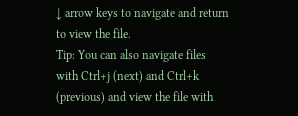↓ arrow keys to navigate and return to view the file.
Tip: You can also navigate files with Ctrl+j (next) and Ctrl+k (previous) and view the file with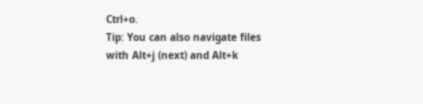Ctrl+o.
Tip: You can also navigate files with Alt+j (next) and Alt+k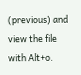(previous) and view the file with Alt+o.